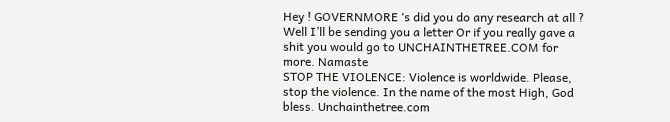Hey ! GOVERNMORE ‘s did you do any research at all ? Well I’ll be sending you a letter Or if you really gave a shit you would go to UNCHAINTHETREE.COM for more. Namaste
STOP THE VIOLENCE: Violence is worldwide. Please, stop the violence. In the name of the most High, God bless. Unchainthetree.com